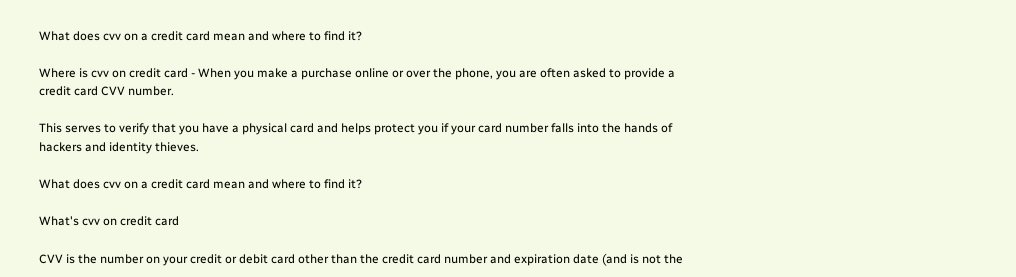What does cvv on a credit card mean and where to find it?

Where is cvv on credit card - When you make a purchase online or over the phone, you are often asked to provide a credit card CVV number.

This serves to verify that you have a physical card and helps protect you if your card number falls into the hands of hackers and identity thieves.

What does cvv on a credit card mean and where to find it?

What's cvv on credit card

CVV is the number on your credit or debit card other than the credit card number and expiration date (and is not the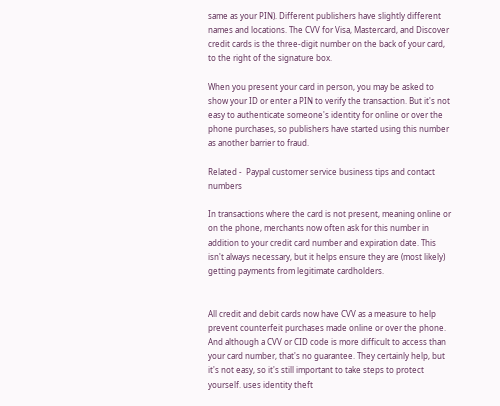same as your PIN). Different publishers have slightly different names and locations. The CVV for Visa, Mastercard, and Discover credit cards is the three-digit number on the back of your card, to the right of the signature box.

When you present your card in person, you may be asked to show your ID or enter a PIN to verify the transaction. But it's not easy to authenticate someone's identity for online or over the phone purchases, so publishers have started using this number as another barrier to fraud.

Related -  Paypal customer service business tips and contact numbers

In transactions where the card is not present, meaning online or on the phone, merchants now often ask for this number in addition to your credit card number and expiration date. This isn't always necessary, but it helps ensure they are (most likely) getting payments from legitimate cardholders.


All credit and debit cards now have CVV as a measure to help prevent counterfeit purchases made online or over the phone. And although a CVV or CID code is more difficult to access than your card number, that's no guarantee. They certainly help, but it's not easy, so it's still important to take steps to protect yourself. uses identity theft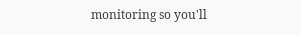monitoring so you'll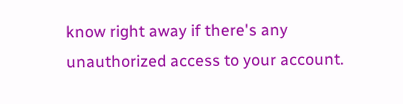know right away if there's any unauthorized access to your account.